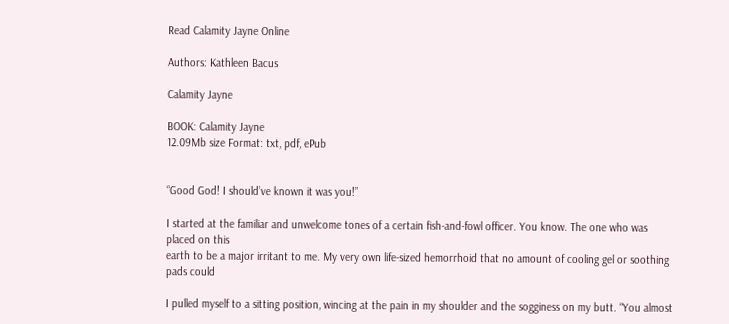Read Calamity Jayne Online

Authors: Kathleen Bacus

Calamity Jayne

BOOK: Calamity Jayne
12.09Mb size Format: txt, pdf, ePub


“Good God! I should’ve known it was you!”

I started at the familiar and unwelcome tones of a certain fish-and-fowl officer. You know. The one who was placed on this
earth to be a major irritant to me. My very own life-sized hemorrhoid that no amount of cooling gel or soothing pads could

I pulled myself to a sitting position, wincing at the pain in my shoulder and the sogginess on my butt. “You almost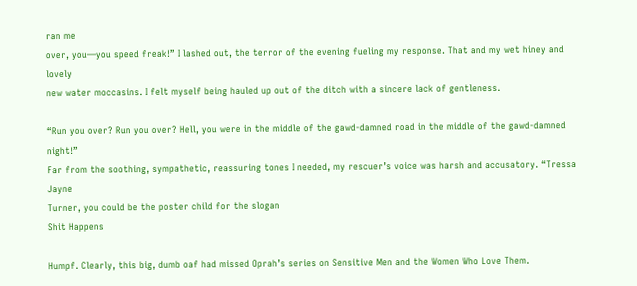ran me
over, you—you speed freak!” I lashed out, the terror of the evening fueling my response. That and my wet hiney and lovely
new water moccasins. I felt myself being hauled up out of the ditch with a sincere lack of gentleness.

“Run you over? Run you over? Hell, you were in the middle of the gawd-damned road in the middle of the gawd-damned night!”
Far from the soothing, sympathetic, reassuring tones I needed, my rescuer’s voice was harsh and accusatory. “Tressa Jayne
Turner, you could be the poster child for the slogan
Shit Happens

Humpf. Clearly, this big, dumb oaf had missed Oprah’s series on Sensitive Men and the Women Who Love Them.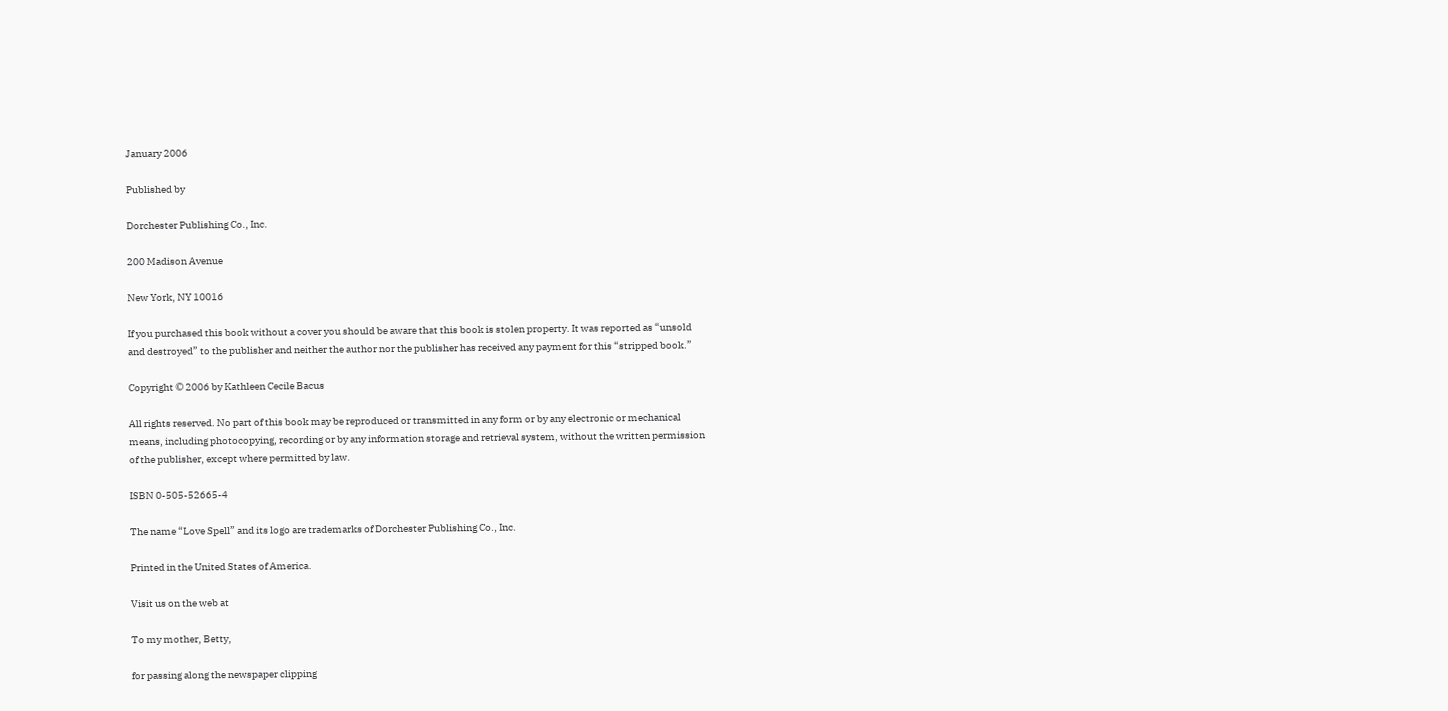January 2006

Published by

Dorchester Publishing Co., Inc.

200 Madison Avenue

New York, NY 10016

If you purchased this book without a cover you should be aware that this book is stolen property. It was reported as “unsold
and destroyed” to the publisher and neither the author nor the publisher has received any payment for this “stripped book.”

Copyright © 2006 by Kathleen Cecile Bacus

All rights reserved. No part of this book may be reproduced or transmitted in any form or by any electronic or mechanical
means, including photocopying, recording or by any information storage and retrieval system, without the written permission
of the publisher, except where permitted by law.

ISBN 0-505-52665-4

The name “Love Spell” and its logo are trademarks of Dorchester Publishing Co., Inc.

Printed in the United States of America.

Visit us on the web at

To my mother, Betty,

for passing along the newspaper clipping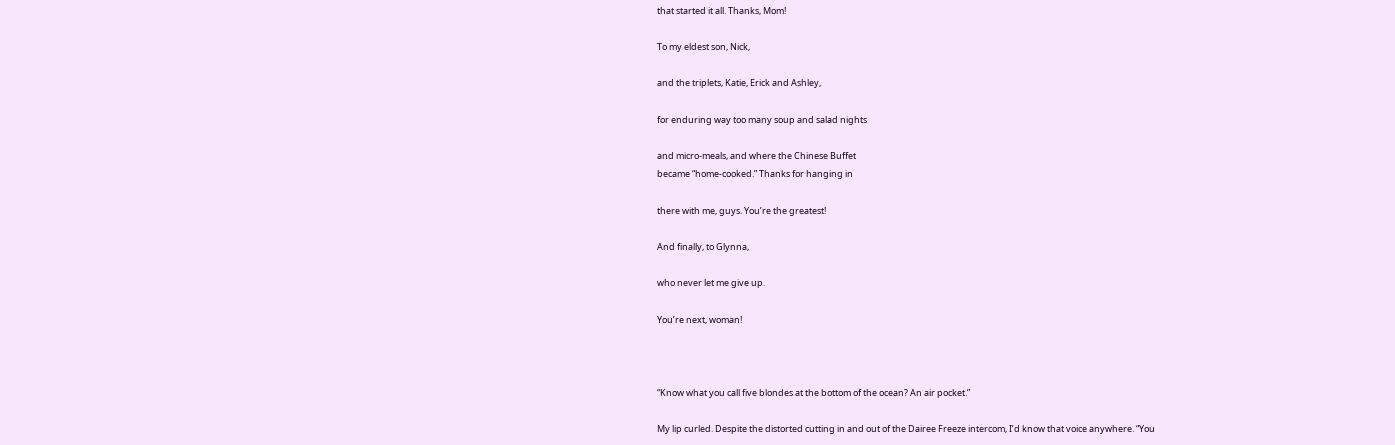that started it all. Thanks, Mom!

To my eldest son, Nick,

and the triplets, Katie, Erick and Ashley,

for enduring way too many soup and salad nights

and micro-meals, and where the Chinese Buffet
became “home-cooked.” Thanks for hanging in

there with me, guys. You’re the greatest!

And finally, to Glynna,

who never let me give up.

You’re next, woman!



“Know what you call five blondes at the bottom of the ocean? An air pocket.”

My lip curled. Despite the distorted cutting in and out of the Dairee Freeze intercom, I’d know that voice anywhere. “You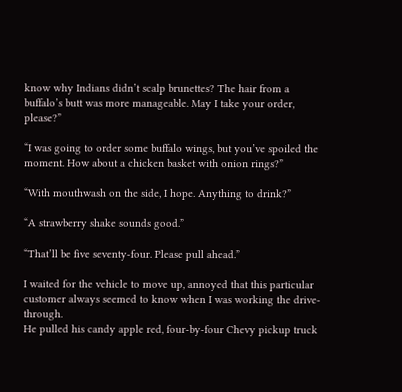know why Indians didn’t scalp brunettes? The hair from a buffalo’s butt was more manageable. May I take your order, please?”

“I was going to order some buffalo wings, but you’ve spoiled the moment. How about a chicken basket with onion rings?”

“With mouthwash on the side, I hope. Anything to drink?”

“A strawberry shake sounds good.”

“That’ll be five seventy-four. Please pull ahead.”

I waited for the vehicle to move up, annoyed that this particular customer always seemed to know when I was working the drive-through.
He pulled his candy apple red, four-by-four Chevy pickup truck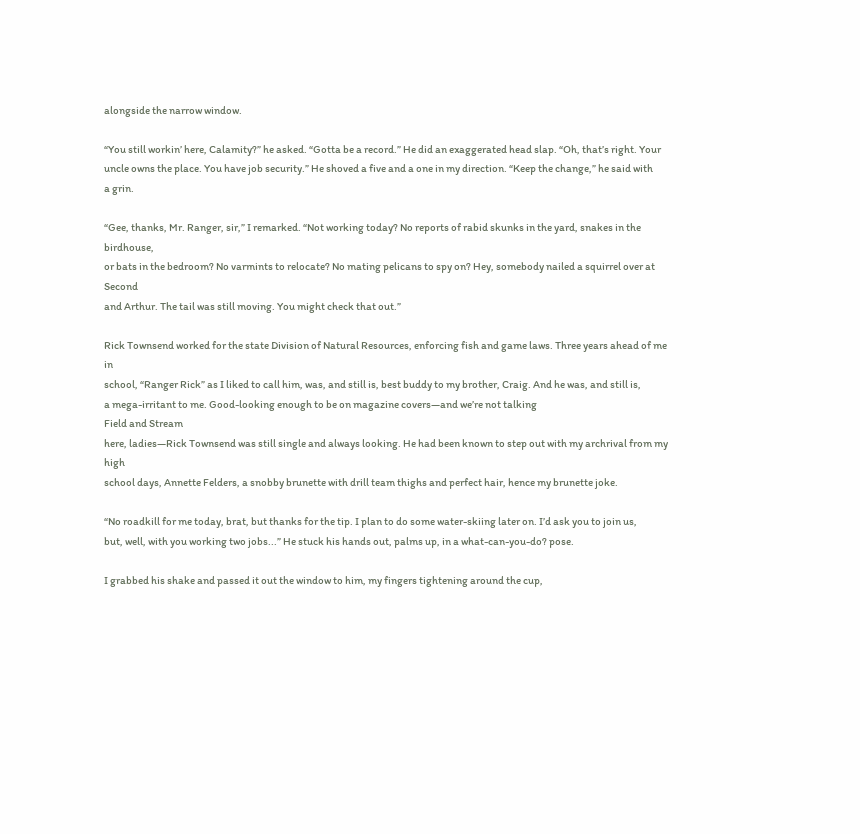alongside the narrow window.

“You still workin’ here, Calamity?” he asked. “Gotta be a record.” He did an exaggerated head slap. “Oh, that’s right. Your
uncle owns the place. You have job security.” He shoved a five and a one in my direction. “Keep the change,” he said with
a grin.

“Gee, thanks, Mr. Ranger, sir,” I remarked. “Not working today? No reports of rabid skunks in the yard, snakes in the birdhouse,
or bats in the bedroom? No varmints to relocate? No mating pelicans to spy on? Hey, somebody nailed a squirrel over at Second
and Arthur. The tail was still moving. You might check that out.”

Rick Townsend worked for the state Division of Natural Resources, enforcing fish and game laws. Three years ahead of me in
school, “Ranger Rick” as I liked to call him, was, and still is, best buddy to my brother, Craig. And he was, and still is,
a mega-irritant to me. Good-looking enough to be on magazine covers—and we’re not talking
Field and Stream
here, ladies—Rick Townsend was still single and always looking. He had been known to step out with my archrival from my high
school days, Annette Felders, a snobby brunette with drill team thighs and perfect hair, hence my brunette joke.

“No roadkill for me today, brat, but thanks for the tip. I plan to do some water-skiing later on. I’d ask you to join us,
but, well, with you working two jobs...” He stuck his hands out, palms up, in a what-can-you-do? pose.

I grabbed his shake and passed it out the window to him, my fingers tightening around the cup,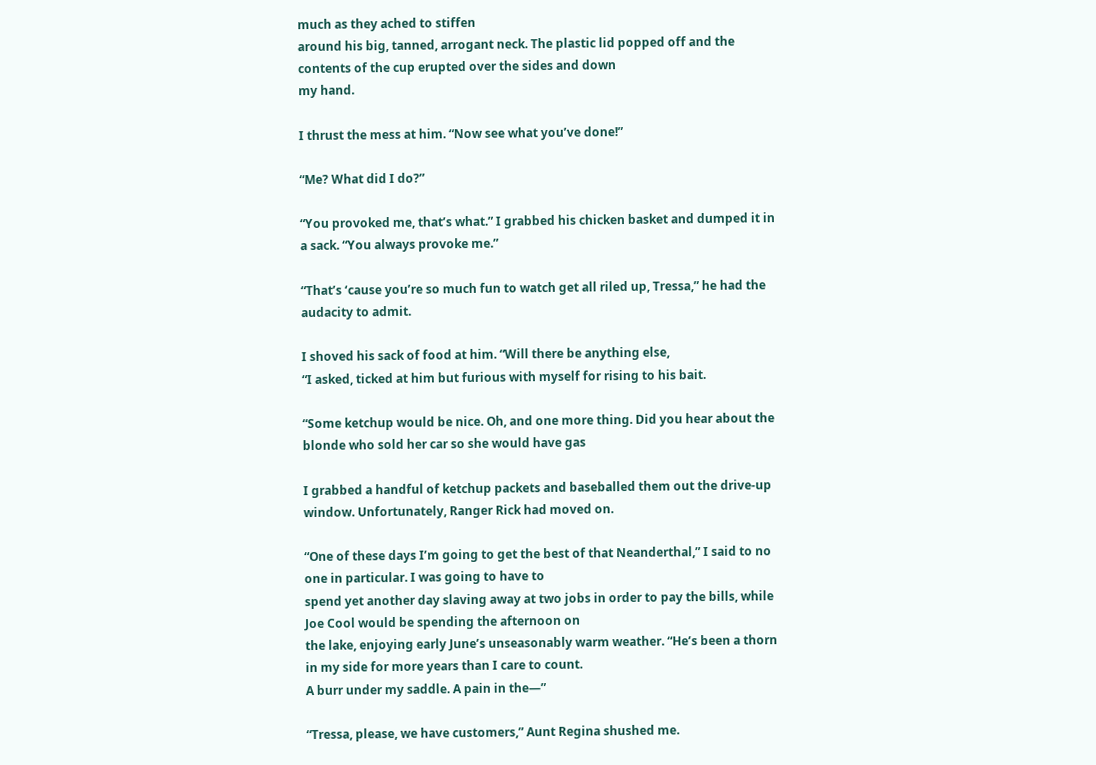much as they ached to stiffen
around his big, tanned, arrogant neck. The plastic lid popped off and the contents of the cup erupted over the sides and down
my hand.

I thrust the mess at him. “Now see what you’ve done!”

“Me? What did I do?”

“You provoked me, that’s what.” I grabbed his chicken basket and dumped it in a sack. “You always provoke me.”

“That’s ‘cause you’re so much fun to watch get all riled up, Tressa,” he had the audacity to admit.

I shoved his sack of food at him. “Will there be anything else,
“I asked, ticked at him but furious with myself for rising to his bait.

“Some ketchup would be nice. Oh, and one more thing. Did you hear about the blonde who sold her car so she would have gas

I grabbed a handful of ketchup packets and baseballed them out the drive-up window. Unfortunately, Ranger Rick had moved on.

“One of these days I’m going to get the best of that Neanderthal,” I said to no one in particular. I was going to have to
spend yet another day slaving away at two jobs in order to pay the bills, while Joe Cool would be spending the afternoon on
the lake, enjoying early June’s unseasonably warm weather. “He’s been a thorn in my side for more years than I care to count.
A burr under my saddle. A pain in the—”

“Tressa, please, we have customers,” Aunt Regina shushed me.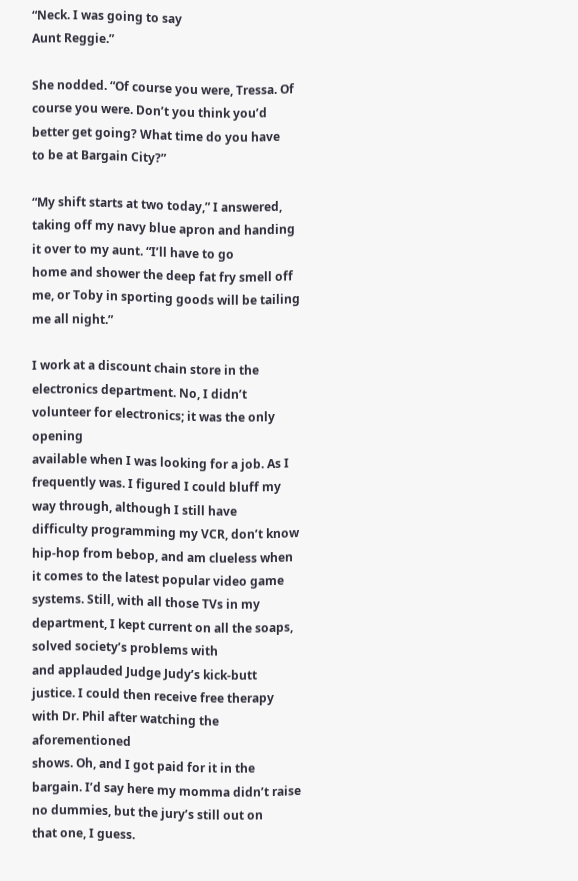“Neck. I was going to say
Aunt Reggie.”

She nodded. “Of course you were, Tressa. Of course you were. Don’t you think you’d better get going? What time do you have
to be at Bargain City?”

“My shift starts at two today,” I answered, taking off my navy blue apron and handing it over to my aunt. “I’ll have to go
home and shower the deep fat fry smell off me, or Toby in sporting goods will be tailing me all night.”

I work at a discount chain store in the electronics department. No, I didn’t volunteer for electronics; it was the only opening
available when I was looking for a job. As I frequently was. I figured I could bluff my way through, although I still have
difficulty programming my VCR, don’t know hip-hop from bebop, and am clueless when it comes to the latest popular video game
systems. Still, with all those TVs in my department, I kept current on all the soaps, solved society’s problems with
and applauded Judge Judy’s kick-butt justice. I could then receive free therapy with Dr. Phil after watching the aforementioned
shows. Oh, and I got paid for it in the bargain. I’d say here my momma didn’t raise no dummies, but the jury’s still out on
that one, I guess.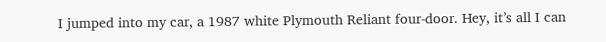I jumped into my car, a 1987 white Plymouth Reliant four-door. Hey, it’s all I can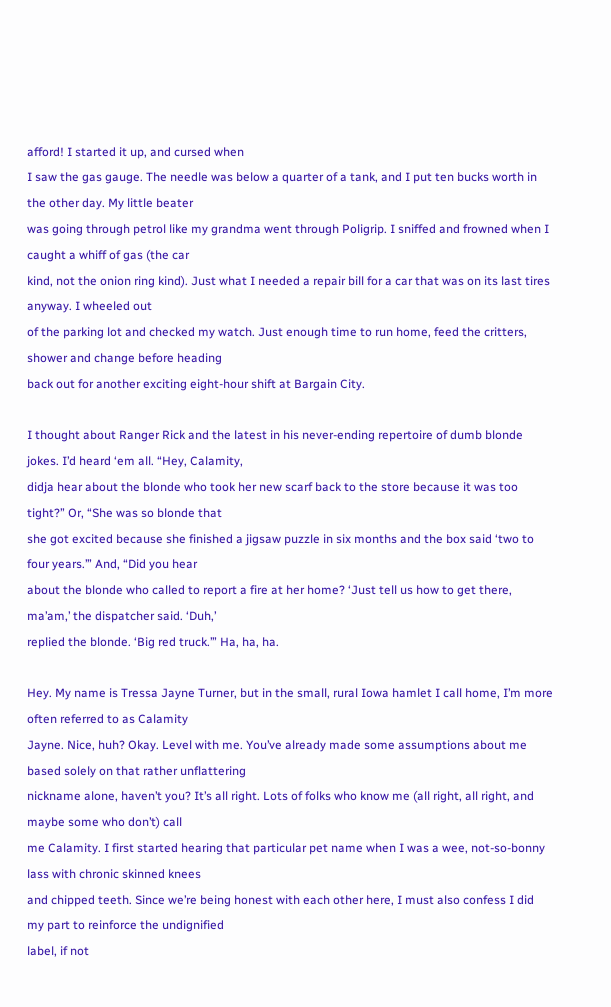afford! I started it up, and cursed when
I saw the gas gauge. The needle was below a quarter of a tank, and I put ten bucks worth in the other day. My little beater
was going through petrol like my grandma went through Poligrip. I sniffed and frowned when I caught a whiff of gas (the car
kind, not the onion ring kind). Just what I needed a repair bill for a car that was on its last tires anyway. I wheeled out
of the parking lot and checked my watch. Just enough time to run home, feed the critters, shower and change before heading
back out for another exciting eight-hour shift at Bargain City.

I thought about Ranger Rick and the latest in his never-ending repertoire of dumb blonde jokes. I’d heard ‘em all. “Hey, Calamity,
didja hear about the blonde who took her new scarf back to the store because it was too tight?” Or, “She was so blonde that
she got excited because she finished a jigsaw puzzle in six months and the box said ‘two to four years.’” And, “Did you hear
about the blonde who called to report a fire at her home? ‘Just tell us how to get there, ma’am,’ the dispatcher said. ‘Duh,’
replied the blonde. ‘Big red truck.’” Ha, ha, ha.

Hey. My name is Tressa Jayne Turner, but in the small, rural Iowa hamlet I call home, I’m more often referred to as Calamity
Jayne. Nice, huh? Okay. Level with me. You’ve already made some assumptions about me based solely on that rather unflattering
nickname alone, haven’t you? It’s all right. Lots of folks who know me (all right, all right, and maybe some who don’t) call
me Calamity. I first started hearing that particular pet name when I was a wee, not-so-bonny lass with chronic skinned knees
and chipped teeth. Since we’re being honest with each other here, I must also confess I did my part to reinforce the undignified
label, if not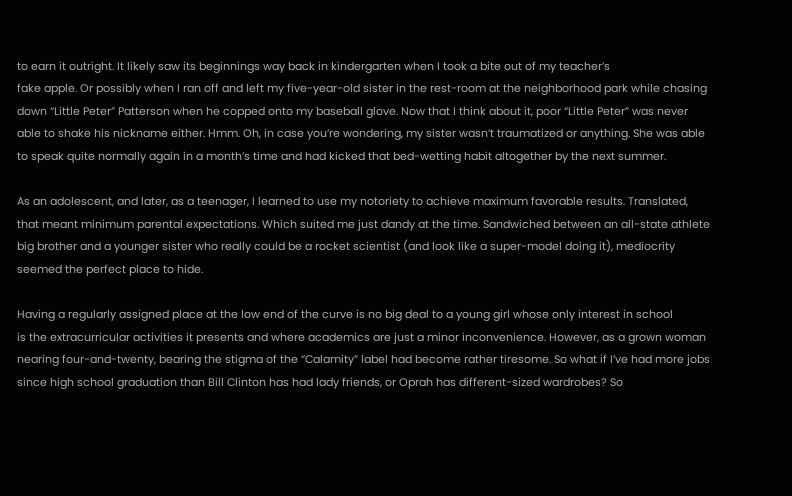to earn it outright. It likely saw its beginnings way back in kindergarten when I took a bite out of my teacher’s
fake apple. Or possibly when I ran off and left my five-year-old sister in the rest-room at the neighborhood park while chasing
down “Little Peter” Patterson when he copped onto my baseball glove. Now that I think about it, poor “Little Peter” was never
able to shake his nickname either. Hmm. Oh, in case you’re wondering, my sister wasn’t traumatized or anything. She was able
to speak quite normally again in a month’s time and had kicked that bed-wetting habit altogether by the next summer.

As an adolescent, and later, as a teenager, I learned to use my notoriety to achieve maximum favorable results. Translated,
that meant minimum parental expectations. Which suited me just dandy at the time. Sandwiched between an all-state athlete
big brother and a younger sister who really could be a rocket scientist (and look like a super-model doing it), mediocrity
seemed the perfect place to hide.

Having a regularly assigned place at the low end of the curve is no big deal to a young girl whose only interest in school
is the extracurricular activities it presents and where academics are just a minor inconvenience. However, as a grown woman
nearing four-and-twenty, bearing the stigma of the “Calamity” label had become rather tiresome. So what if I’ve had more jobs
since high school graduation than Bill Clinton has had lady friends, or Oprah has different-sized wardrobes? So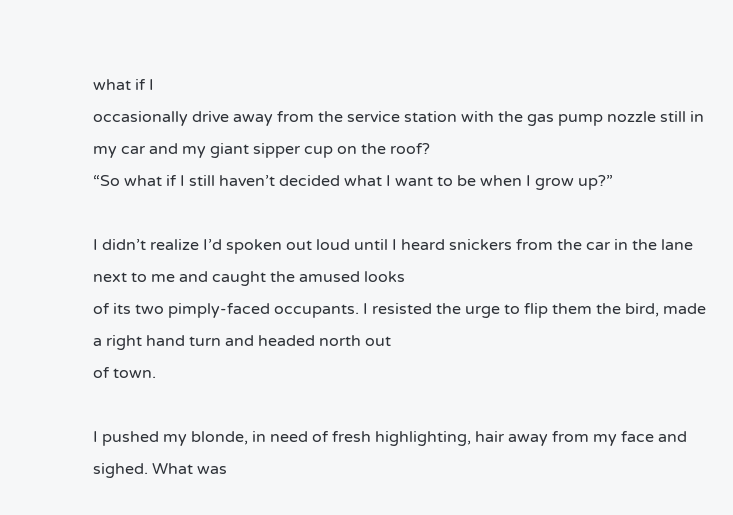what if I
occasionally drive away from the service station with the gas pump nozzle still in my car and my giant sipper cup on the roof?
“So what if I still haven’t decided what I want to be when I grow up?”

I didn’t realize I’d spoken out loud until I heard snickers from the car in the lane next to me and caught the amused looks
of its two pimply-faced occupants. I resisted the urge to flip them the bird, made a right hand turn and headed north out
of town.

I pushed my blonde, in need of fresh highlighting, hair away from my face and sighed. What was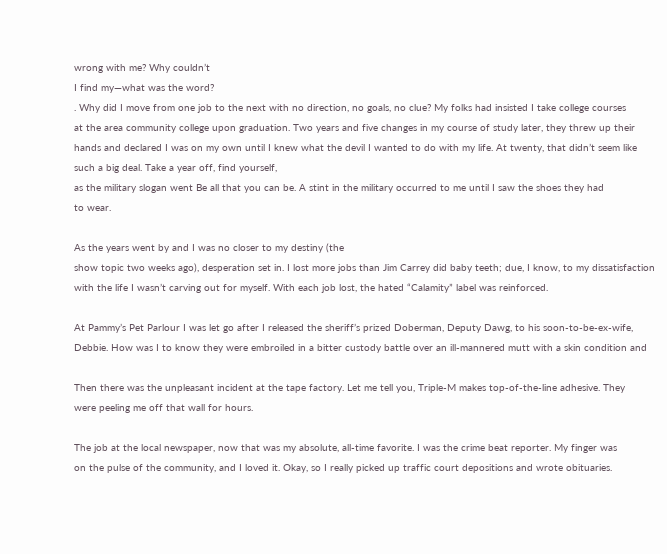wrong with me? Why couldn’t
I find my—what was the word?
. Why did I move from one job to the next with no direction, no goals, no clue? My folks had insisted I take college courses
at the area community college upon graduation. Two years and five changes in my course of study later, they threw up their
hands and declared I was on my own until I knew what the devil I wanted to do with my life. At twenty, that didn’t seem like
such a big deal. Take a year off, find yourself,
as the military slogan went Be all that you can be. A stint in the military occurred to me until I saw the shoes they had
to wear.

As the years went by and I was no closer to my destiny (the
show topic two weeks ago), desperation set in. I lost more jobs than Jim Carrey did baby teeth; due, I know, to my dissatisfaction
with the life I wasn’t carving out for myself. With each job lost, the hated “Calamity” label was reinforced.

At Pammy’s Pet Parlour I was let go after I released the sheriff’s prized Doberman, Deputy Dawg, to his soon-to-be-ex-wife,
Debbie. How was I to know they were embroiled in a bitter custody battle over an ill-mannered mutt with a skin condition and

Then there was the unpleasant incident at the tape factory. Let me tell you, Triple-M makes top-of-the-line adhesive. They
were peeling me off that wall for hours.

The job at the local newspaper, now that was my absolute, all-time favorite. I was the crime beat reporter. My finger was
on the pulse of the community, and I loved it. Okay, so I really picked up traffic court depositions and wrote obituaries.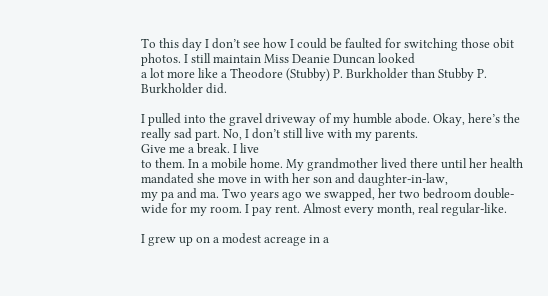To this day I don’t see how I could be faulted for switching those obit photos. I still maintain Miss Deanie Duncan looked
a lot more like a Theodore (Stubby) P. Burkholder than Stubby P. Burkholder did.

I pulled into the gravel driveway of my humble abode. Okay, here’s the really sad part. No, I don’t still live with my parents.
Give me a break. I live
to them. In a mobile home. My grandmother lived there until her health mandated she move in with her son and daughter-in-law,
my pa and ma. Two years ago we swapped, her two bedroom double-wide for my room. I pay rent. Almost every month, real regular-like.

I grew up on a modest acreage in a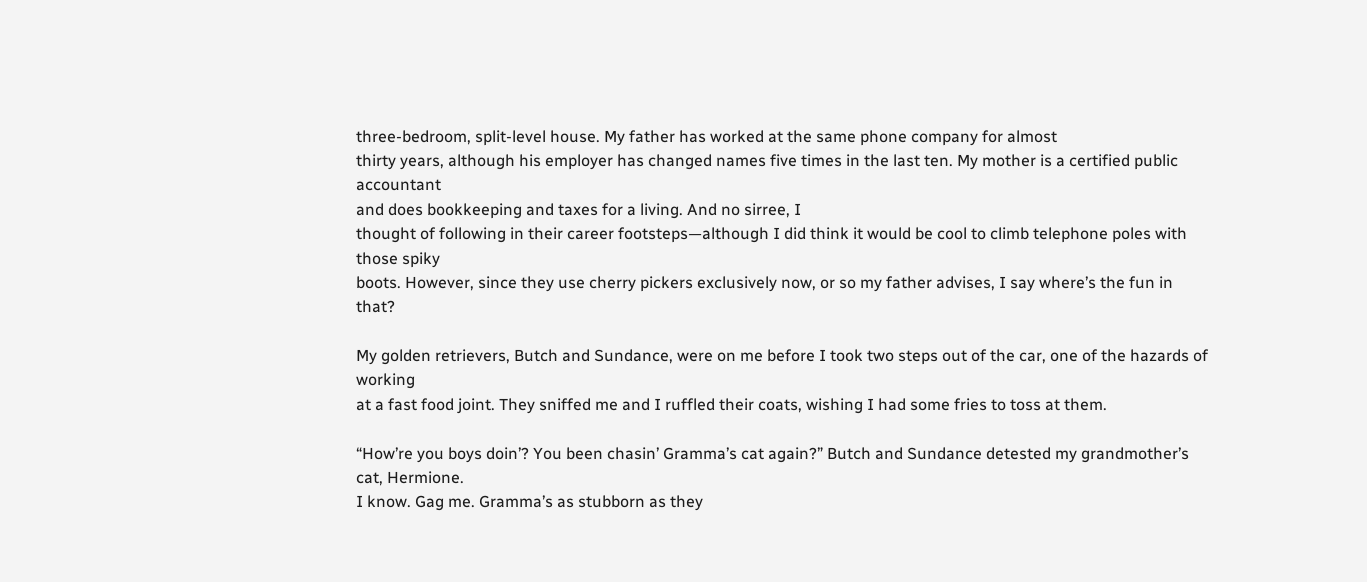three-bedroom, split-level house. My father has worked at the same phone company for almost
thirty years, although his employer has changed names five times in the last ten. My mother is a certified public accountant
and does bookkeeping and taxes for a living. And no sirree, I
thought of following in their career footsteps—although I did think it would be cool to climb telephone poles with those spiky
boots. However, since they use cherry pickers exclusively now, or so my father advises, I say where’s the fun in that?

My golden retrievers, Butch and Sundance, were on me before I took two steps out of the car, one of the hazards of working
at a fast food joint. They sniffed me and I ruffled their coats, wishing I had some fries to toss at them.

“How’re you boys doin’? You been chasin’ Gramma’s cat again?” Butch and Sundance detested my grandmother’s cat, Hermione.
I know. Gag me. Gramma’s as stubborn as they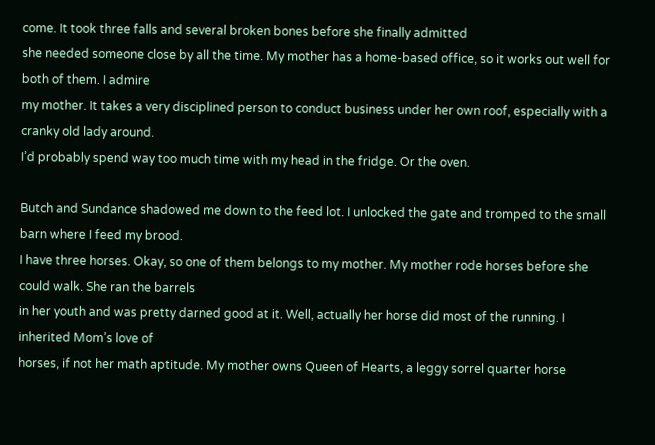come. It took three falls and several broken bones before she finally admitted
she needed someone close by all the time. My mother has a home-based office, so it works out well for both of them. I admire
my mother. It takes a very disciplined person to conduct business under her own roof, especially with a cranky old lady around.
I’d probably spend way too much time with my head in the fridge. Or the oven.

Butch and Sundance shadowed me down to the feed lot. I unlocked the gate and tromped to the small barn where I feed my brood.
I have three horses. Okay, so one of them belongs to my mother. My mother rode horses before she could walk. She ran the barrels
in her youth and was pretty darned good at it. Well, actually her horse did most of the running. I inherited Mom’s love of
horses, if not her math aptitude. My mother owns Queen of Hearts, a leggy sorrel quarter horse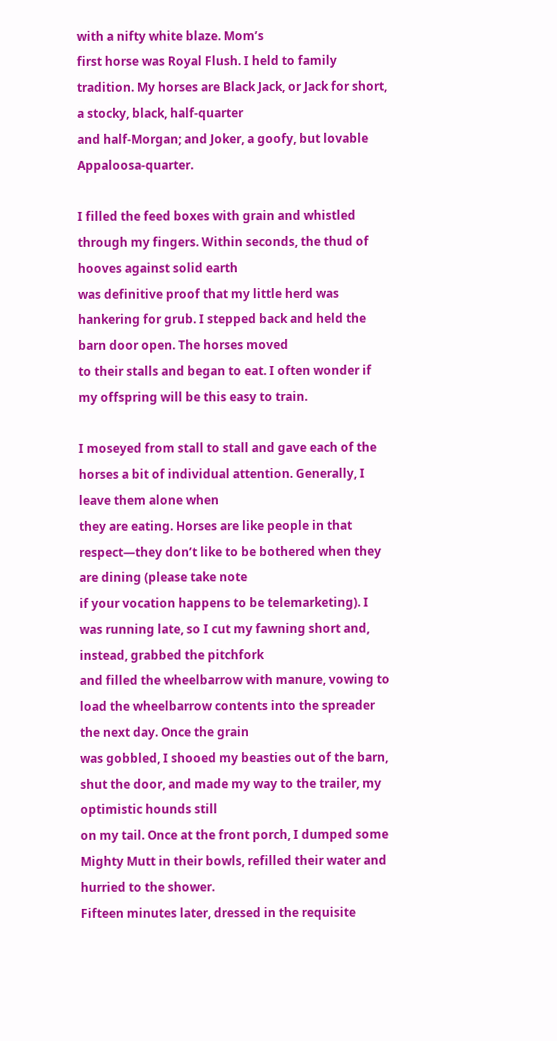with a nifty white blaze. Mom’s
first horse was Royal Flush. I held to family tradition. My horses are Black Jack, or Jack for short, a stocky, black, half-quarter
and half-Morgan; and Joker, a goofy, but lovable Appaloosa-quarter.

I filled the feed boxes with grain and whistled through my fingers. Within seconds, the thud of hooves against solid earth
was definitive proof that my little herd was hankering for grub. I stepped back and held the barn door open. The horses moved
to their stalls and began to eat. I often wonder if my offspring will be this easy to train.

I moseyed from stall to stall and gave each of the horses a bit of individual attention. Generally, I leave them alone when
they are eating. Horses are like people in that respect—they don’t like to be bothered when they are dining (please take note
if your vocation happens to be telemarketing). I was running late, so I cut my fawning short and, instead, grabbed the pitchfork
and filled the wheelbarrow with manure, vowing to load the wheelbarrow contents into the spreader the next day. Once the grain
was gobbled, I shooed my beasties out of the barn, shut the door, and made my way to the trailer, my optimistic hounds still
on my tail. Once at the front porch, I dumped some Mighty Mutt in their bowls, refilled their water and hurried to the shower.
Fifteen minutes later, dressed in the requisite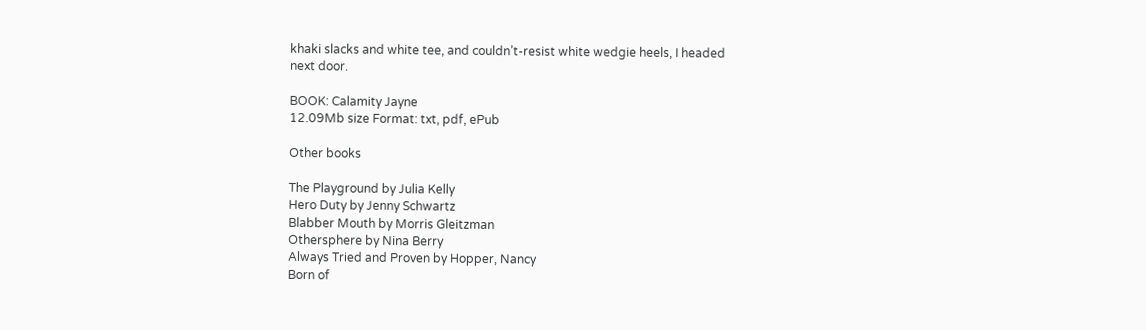khaki slacks and white tee, and couldn’t-resist white wedgie heels, I headed
next door.

BOOK: Calamity Jayne
12.09Mb size Format: txt, pdf, ePub

Other books

The Playground by Julia Kelly
Hero Duty by Jenny Schwartz
Blabber Mouth by Morris Gleitzman
Othersphere by Nina Berry
Always Tried and Proven by Hopper, Nancy
Born of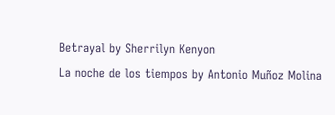Betrayal by Sherrilyn Kenyon
La noche de los tiempos by Antonio Muñoz Molina